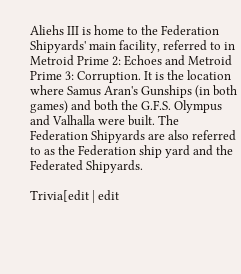Aliehs III is home to the Federation Shipyards' main facility, referred to in Metroid Prime 2: Echoes and Metroid Prime 3: Corruption. It is the location where Samus Aran's Gunships (in both games) and both the G.F.S. Olympus and Valhalla were built. The Federation Shipyards are also referred to as the Federation ship yard and the Federated Shipyards.

Trivia[edit | edit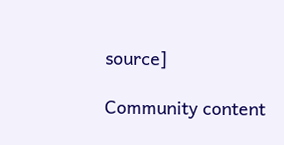source]

Community content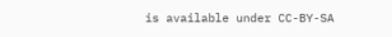is available under CC-BY-SA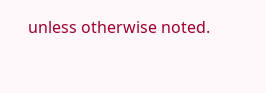unless otherwise noted.